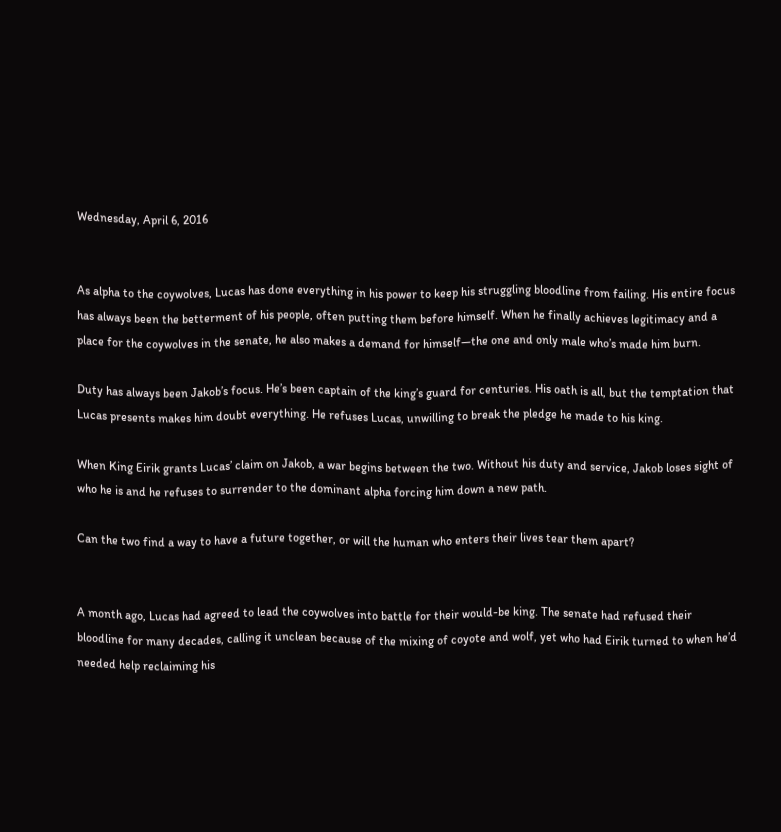Wednesday, April 6, 2016


As alpha to the coywolves, Lucas has done everything in his power to keep his struggling bloodline from failing. His entire focus has always been the betterment of his people, often putting them before himself. When he finally achieves legitimacy and a place for the coywolves in the senate, he also makes a demand for himself—the one and only male who’s made him burn.

Duty has always been Jakob’s focus. He’s been captain of the king’s guard for centuries. His oath is all, but the temptation that Lucas presents makes him doubt everything. He refuses Lucas, unwilling to break the pledge he made to his king.

When King Eirik grants Lucas’ claim on Jakob, a war begins between the two. Without his duty and service, Jakob loses sight of who he is and he refuses to surrender to the dominant alpha forcing him down a new path.

Can the two find a way to have a future together, or will the human who enters their lives tear them apart?


A month ago, Lucas had agreed to lead the coywolves into battle for their would-be king. The senate had refused their bloodline for many decades, calling it unclean because of the mixing of coyote and wolf, yet who had Eirik turned to when he’d needed help reclaiming his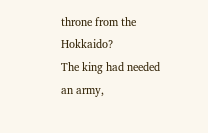throne from the Hokkaido?
The king had needed an army,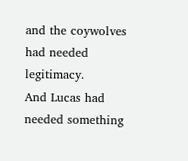and the coywolves had needed legitimacy.
And Lucas had needed something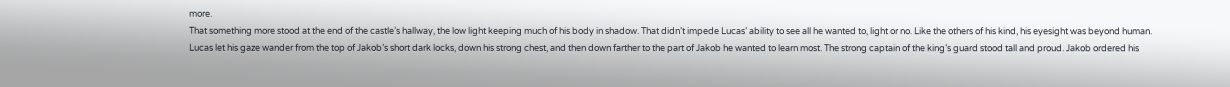more.
That something more stood at the end of the castle’s hallway, the low light keeping much of his body in shadow. That didn’t impede Lucas’ ability to see all he wanted to, light or no. Like the others of his kind, his eyesight was beyond human.
Lucas let his gaze wander from the top of Jakob’s short dark locks, down his strong chest, and then down farther to the part of Jakob he wanted to learn most. The strong captain of the king’s guard stood tall and proud. Jakob ordered his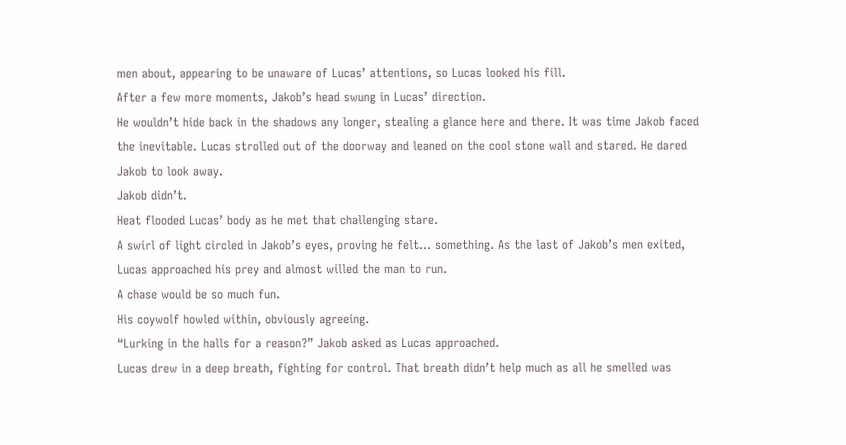men about, appearing to be unaware of Lucas’ attentions, so Lucas looked his fill.
After a few more moments, Jakob’s head swung in Lucas’ direction.
He wouldn’t hide back in the shadows any longer, stealing a glance here and there. It was time Jakob faced the inevitable. Lucas strolled out of the doorway and leaned on the cool stone wall and stared. He dared Jakob to look away.
Jakob didn’t.
Heat flooded Lucas’ body as he met that challenging stare.
A swirl of light circled in Jakob’s eyes, proving he felt… something. As the last of Jakob’s men exited, Lucas approached his prey and almost willed the man to run.
A chase would be so much fun.
His coywolf howled within, obviously agreeing.
“Lurking in the halls for a reason?” Jakob asked as Lucas approached.
Lucas drew in a deep breath, fighting for control. That breath didn’t help much as all he smelled was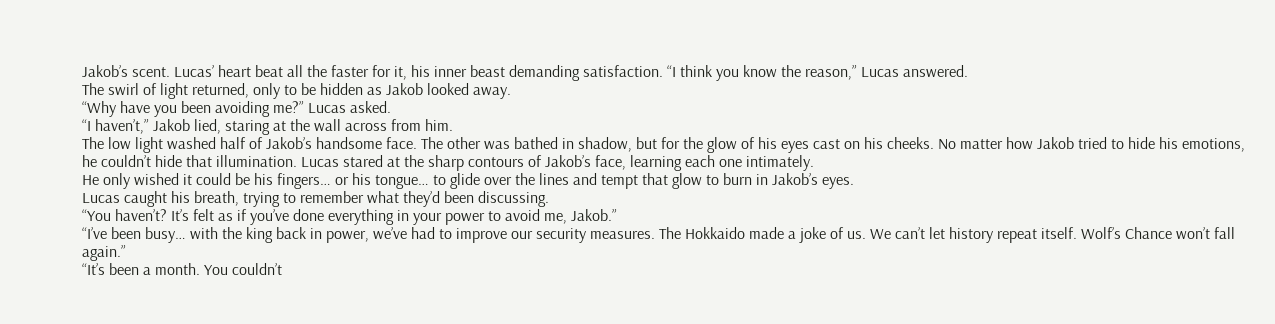Jakob’s scent. Lucas’ heart beat all the faster for it, his inner beast demanding satisfaction. “I think you know the reason,” Lucas answered.
The swirl of light returned, only to be hidden as Jakob looked away.
“Why have you been avoiding me?” Lucas asked.
“I haven’t,” Jakob lied, staring at the wall across from him.
The low light washed half of Jakob’s handsome face. The other was bathed in shadow, but for the glow of his eyes cast on his cheeks. No matter how Jakob tried to hide his emotions, he couldn’t hide that illumination. Lucas stared at the sharp contours of Jakob’s face, learning each one intimately.
He only wished it could be his fingers… or his tongue… to glide over the lines and tempt that glow to burn in Jakob’s eyes.
Lucas caught his breath, trying to remember what they’d been discussing.
“You haven’t? It’s felt as if you’ve done everything in your power to avoid me, Jakob.”
“I’ve been busy… with the king back in power, we’ve had to improve our security measures. The Hokkaido made a joke of us. We can’t let history repeat itself. Wolf’s Chance won’t fall again.”
“It’s been a month. You couldn’t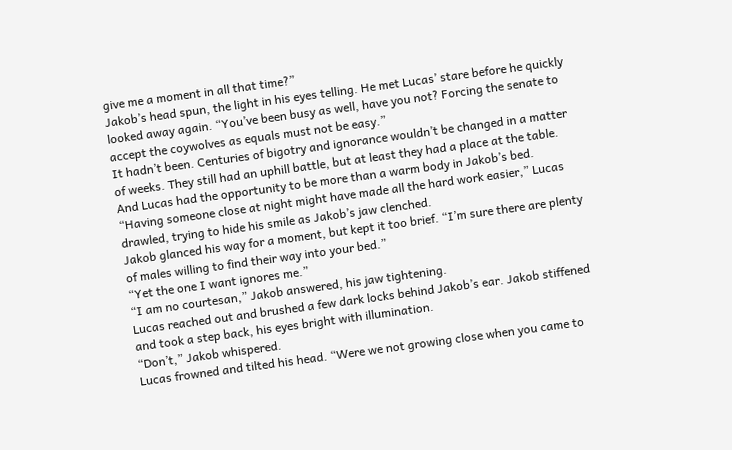give me a moment in all that time?”
Jakob’s head spun, the light in his eyes telling. He met Lucas’ stare before he quickly looked away again. “You’ve been busy as well, have you not? Forcing the senate to accept the coywolves as equals must not be easy.”
It hadn’t been. Centuries of bigotry and ignorance wouldn’t be changed in a matter of weeks. They still had an uphill battle, but at least they had a place at the table.
And Lucas had the opportunity to be more than a warm body in Jakob’s bed.
“Having someone close at night might have made all the hard work easier,” Lucas drawled, trying to hide his smile as Jakob’s jaw clenched.
Jakob glanced his way for a moment, but kept it too brief. “I’m sure there are plenty of males willing to find their way into your bed.”
“Yet the one I want ignores me.”
“I am no courtesan,” Jakob answered, his jaw tightening.
Lucas reached out and brushed a few dark locks behind Jakob’s ear. Jakob stiffened and took a step back, his eyes bright with illumination.
“Don’t,” Jakob whispered.
Lucas frowned and tilted his head. “Were we not growing close when you came to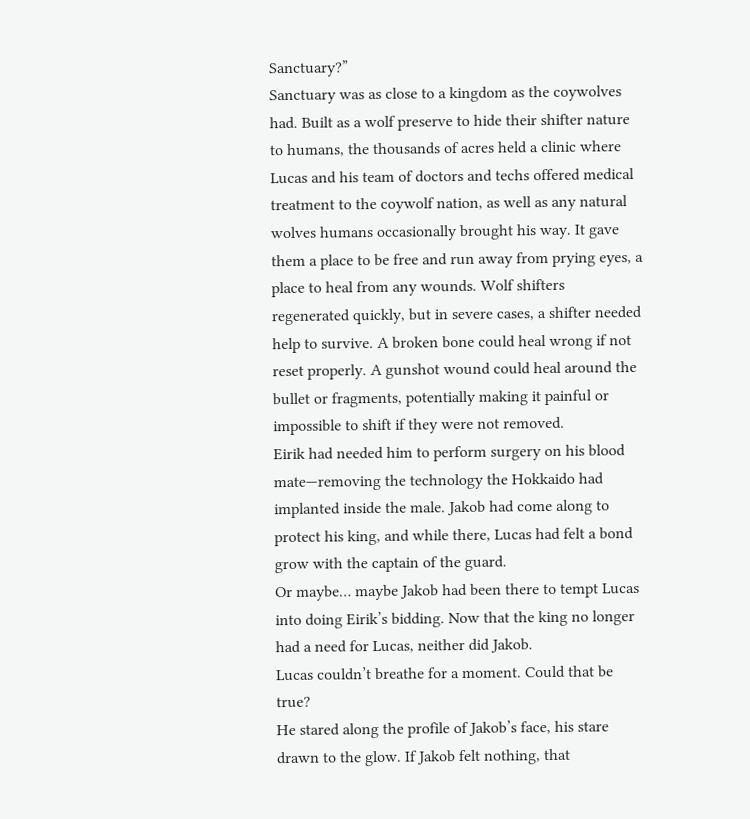Sanctuary?”
Sanctuary was as close to a kingdom as the coywolves had. Built as a wolf preserve to hide their shifter nature to humans, the thousands of acres held a clinic where Lucas and his team of doctors and techs offered medical treatment to the coywolf nation, as well as any natural wolves humans occasionally brought his way. It gave them a place to be free and run away from prying eyes, a place to heal from any wounds. Wolf shifters regenerated quickly, but in severe cases, a shifter needed help to survive. A broken bone could heal wrong if not reset properly. A gunshot wound could heal around the bullet or fragments, potentially making it painful or impossible to shift if they were not removed.
Eirik had needed him to perform surgery on his blood mate—removing the technology the Hokkaido had implanted inside the male. Jakob had come along to protect his king, and while there, Lucas had felt a bond grow with the captain of the guard.
Or maybe… maybe Jakob had been there to tempt Lucas into doing Eirik’s bidding. Now that the king no longer had a need for Lucas, neither did Jakob.
Lucas couldn’t breathe for a moment. Could that be true?
He stared along the profile of Jakob’s face, his stare drawn to the glow. If Jakob felt nothing, that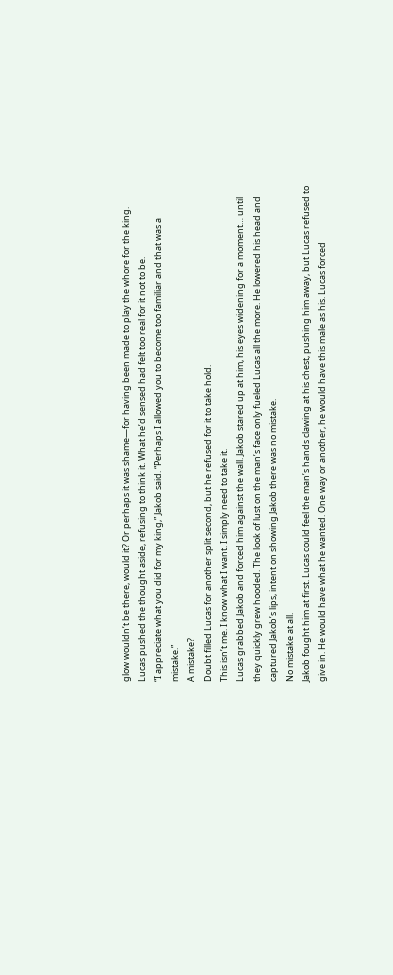glow wouldn’t be there, would it? Or perhaps it was shame—for having been made to play the whore for the king.
Lucas pushed the thought aside, refusing to think it. What he’d sensed had felt too real for it not to be.
“I appreciate what you did for my king,” Jakob said. “Perhaps I allowed you to become too familiar and that was a mistake.”
A mistake?
Doubt filled Lucas for another split second, but he refused for it to take hold.
This isn’t me. I know what I want. I simply need to take it.
Lucas grabbed Jakob and forced him against the wall. Jakob stared up at him, his eyes widening for a moment… until they quickly grew hooded. The look of lust on the man’s face only fueled Lucas all the more. He lowered his head and captured Jakob’s lips, intent on showing Jakob there was no mistake.
No mistake at all.
Jakob fought him at first. Lucas could feel the man’s hands clawing at his chest, pushing him away, but Lucas refused to give in. He would have what he wanted. One way or another, he would have this male as his. Lucas forced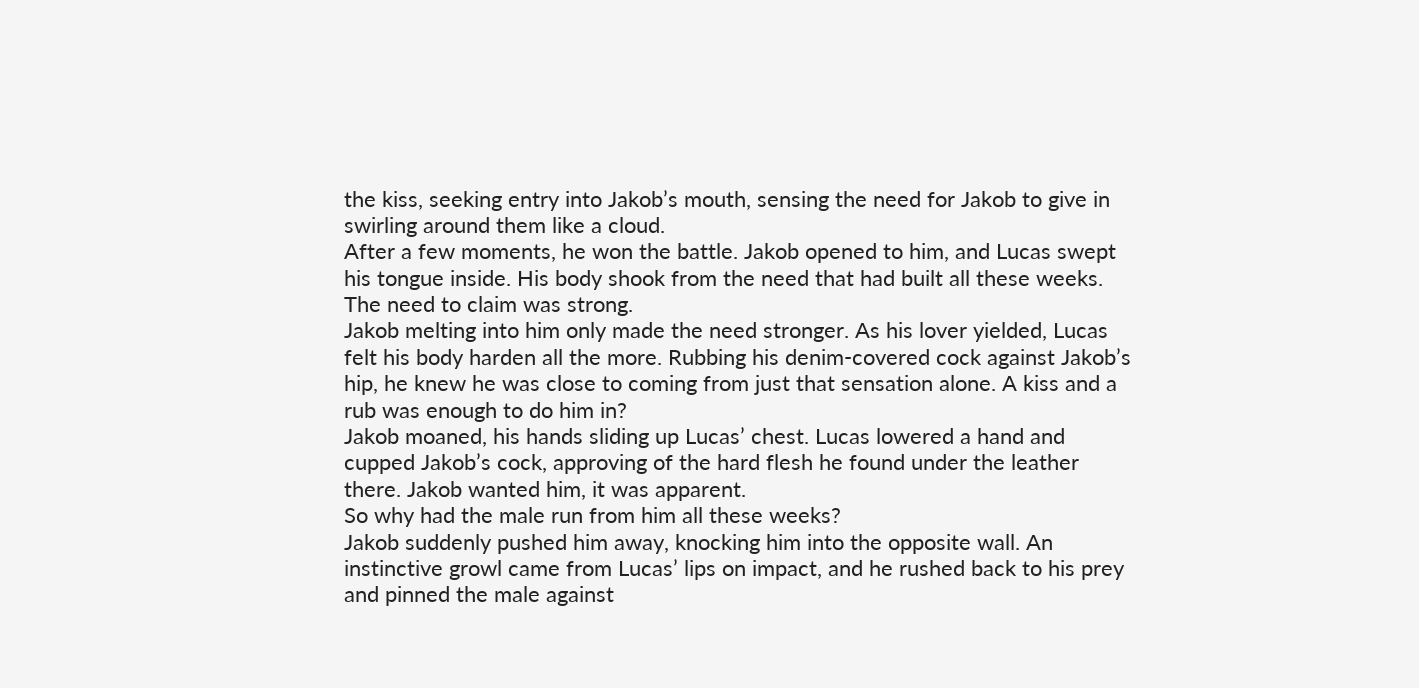the kiss, seeking entry into Jakob’s mouth, sensing the need for Jakob to give in swirling around them like a cloud.
After a few moments, he won the battle. Jakob opened to him, and Lucas swept his tongue inside. His body shook from the need that had built all these weeks.
The need to claim was strong.
Jakob melting into him only made the need stronger. As his lover yielded, Lucas felt his body harden all the more. Rubbing his denim-covered cock against Jakob’s hip, he knew he was close to coming from just that sensation alone. A kiss and a rub was enough to do him in?
Jakob moaned, his hands sliding up Lucas’ chest. Lucas lowered a hand and cupped Jakob’s cock, approving of the hard flesh he found under the leather there. Jakob wanted him, it was apparent.
So why had the male run from him all these weeks?
Jakob suddenly pushed him away, knocking him into the opposite wall. An instinctive growl came from Lucas’ lips on impact, and he rushed back to his prey and pinned the male against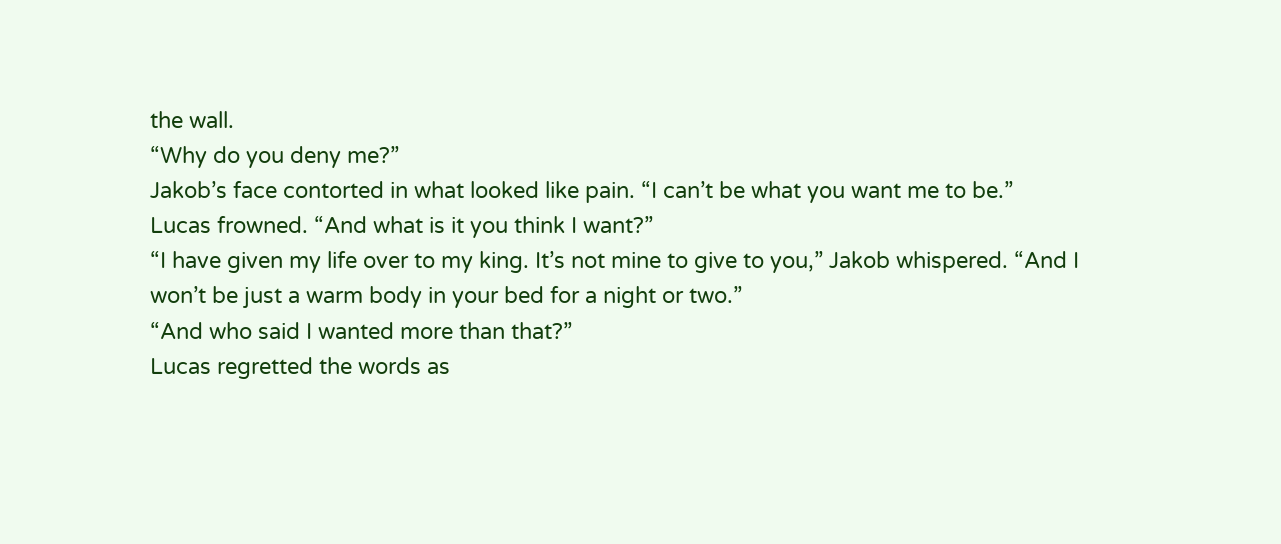the wall.
“Why do you deny me?”
Jakob’s face contorted in what looked like pain. “I can’t be what you want me to be.”
Lucas frowned. “And what is it you think I want?”
“I have given my life over to my king. It’s not mine to give to you,” Jakob whispered. “And I won’t be just a warm body in your bed for a night or two.”
“And who said I wanted more than that?”
Lucas regretted the words as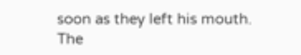soon as they left his mouth.
The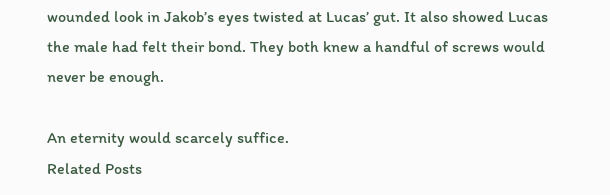wounded look in Jakob’s eyes twisted at Lucas’ gut. It also showed Lucas the male had felt their bond. They both knew a handful of screws would never be enough.

An eternity would scarcely suffice.
Related Posts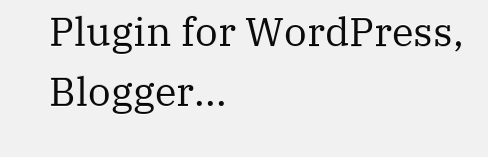Plugin for WordPress, Blogger...